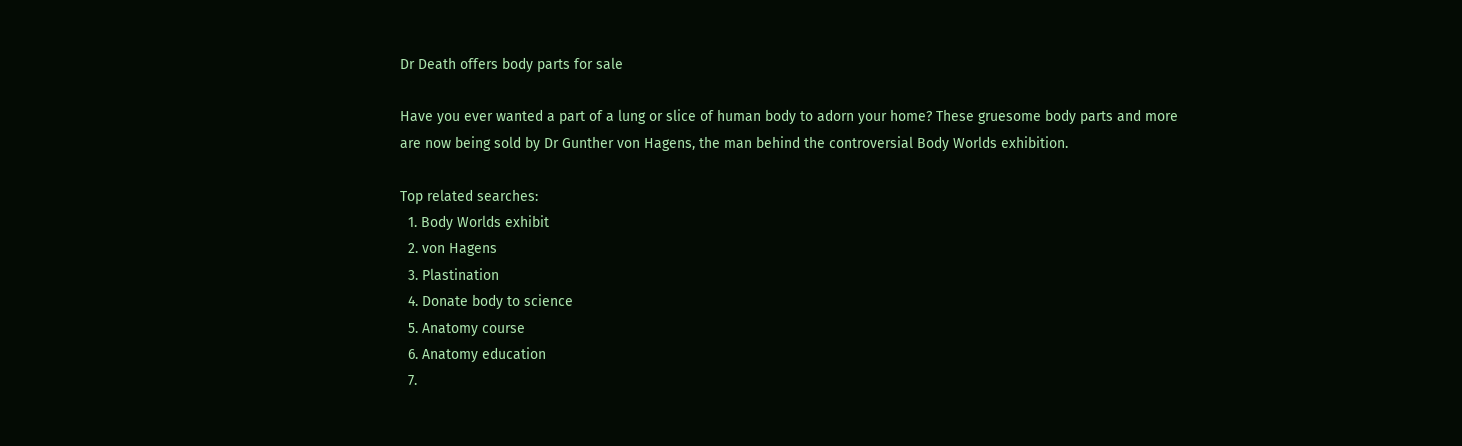Dr Death offers body parts for sale

Have you ever wanted a part of a lung or slice of human body to adorn your home? These gruesome body parts and more are now being sold by Dr Gunther von Hagens, the man behind the controversial Body Worlds exhibition.

Top related searches:
  1. Body Worlds exhibit
  2. von Hagens
  3. Plastination
  4. Donate body to science
  5. Anatomy course
  6. Anatomy education
  7.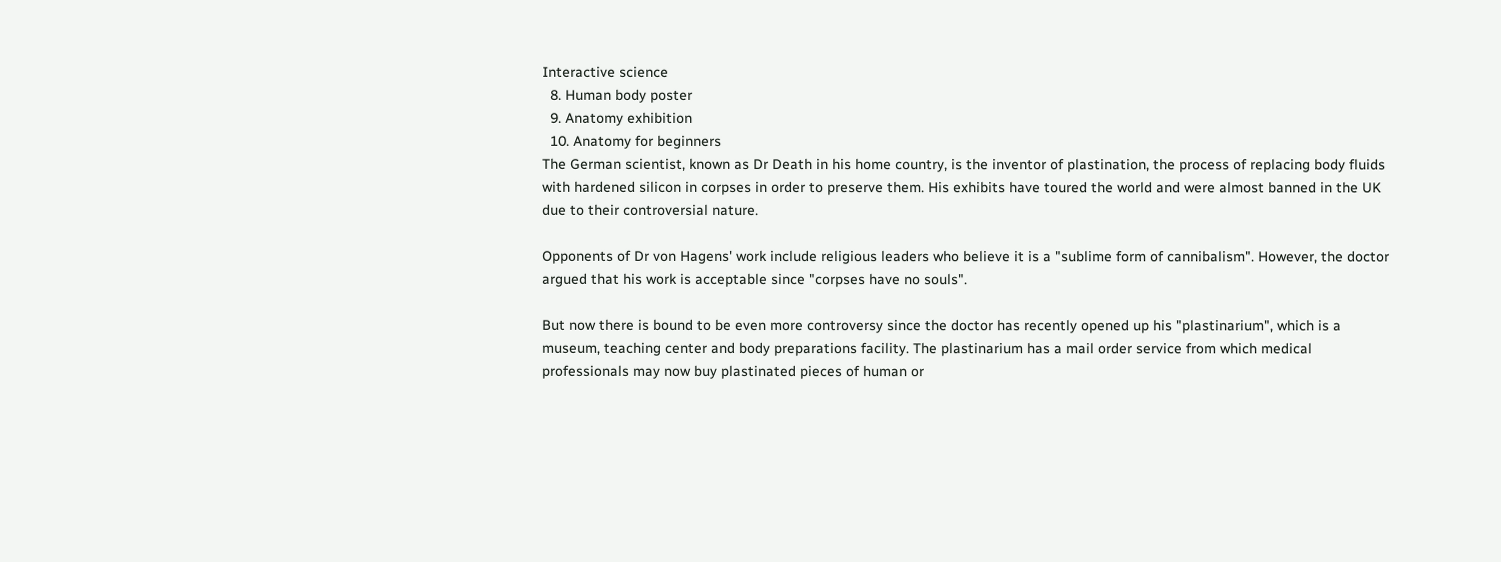Interactive science
  8. Human body poster
  9. Anatomy exhibition
  10. Anatomy for beginners
The German scientist, known as Dr Death in his home country, is the inventor of plastination, the process of replacing body fluids with hardened silicon in corpses in order to preserve them. His exhibits have toured the world and were almost banned in the UK due to their controversial nature.

Opponents of Dr von Hagens' work include religious leaders who believe it is a "sublime form of cannibalism". However, the doctor argued that his work is acceptable since "corpses have no souls".

But now there is bound to be even more controversy since the doctor has recently opened up his "plastinarium", which is a museum, teaching center and body preparations facility. The plastinarium has a mail order service from which medical professionals may now buy plastinated pieces of human or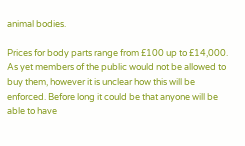animal bodies.

Prices for body parts range from £100 up to £14,000. As yet members of the public would not be allowed to buy them, however it is unclear how this will be enforced. Before long it could be that anyone will be able to have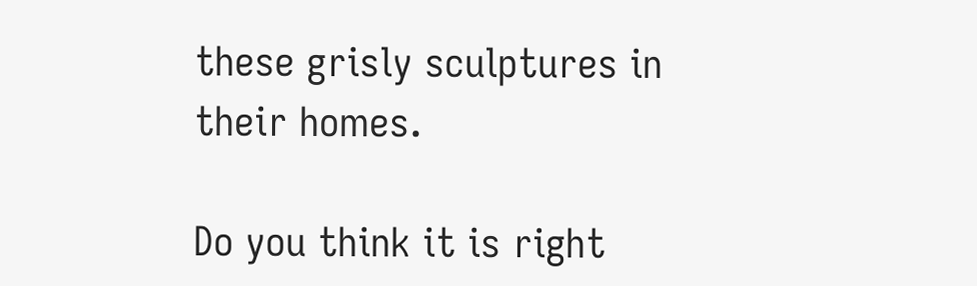these grisly sculptures in their homes.

Do you think it is right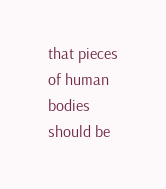that pieces of human bodies should be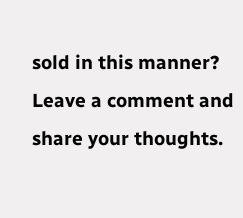sold in this manner? Leave a comment and share your thoughts.